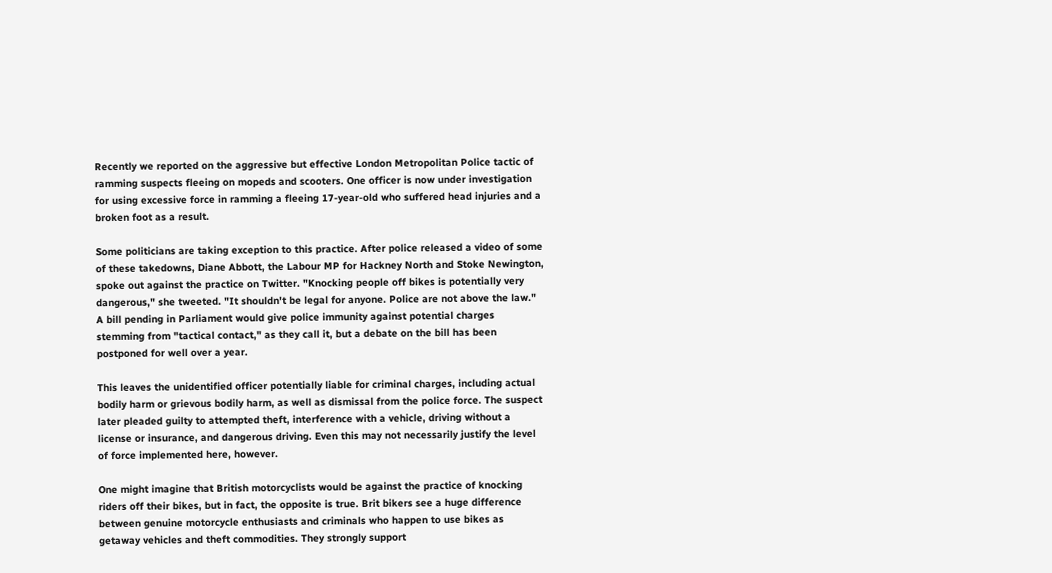Recently we reported on the aggressive but effective London Metropolitan Police tactic of ramming suspects fleeing on mopeds and scooters. One officer is now under investigation for using excessive force in ramming a fleeing 17-year-old who suffered head injuries and a broken foot as a result.

Some politicians are taking exception to this practice. After police released a video of some of these takedowns, Diane Abbott, the Labour MP for Hackney North and Stoke Newington, spoke out against the practice on Twitter. "Knocking people off bikes is potentially very dangerous," she tweeted. "It shouldn't be legal for anyone. Police are not above the law." A bill pending in Parliament would give police immunity against potential charges stemming from "tactical contact," as they call it, but a debate on the bill has been postponed for well over a year.

This leaves the unidentified officer potentially liable for criminal charges, including actual bodily harm or grievous bodily harm, as well as dismissal from the police force. The suspect later pleaded guilty to attempted theft, interference with a vehicle, driving without a license or insurance, and dangerous driving. Even this may not necessarily justify the level of force implemented here, however.

One might imagine that British motorcyclists would be against the practice of knocking riders off their bikes, but in fact, the opposite is true. Brit bikers see a huge difference between genuine motorcycle enthusiasts and criminals who happen to use bikes as getaway vehicles and theft commodities. They strongly support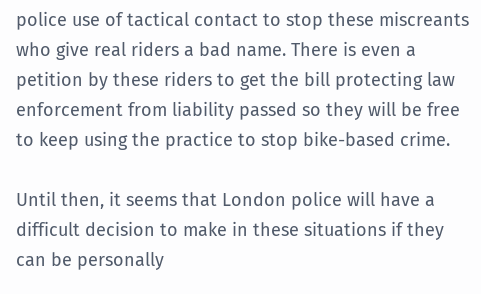police use of tactical contact to stop these miscreants who give real riders a bad name. There is even a petition by these riders to get the bill protecting law enforcement from liability passed so they will be free to keep using the practice to stop bike-based crime.

Until then, it seems that London police will have a difficult decision to make in these situations if they can be personally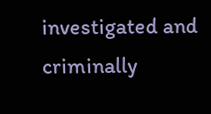investigated and criminally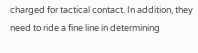charged for tactical contact. In addition, they need to ride a fine line in determining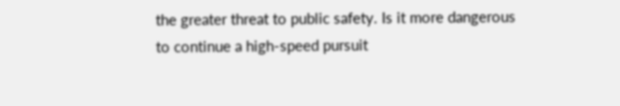the greater threat to public safety. Is it more dangerous to continue a high-speed pursuit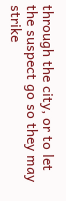through the city, or to let the suspect go so they may strike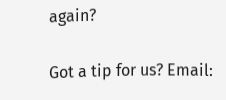again?

Got a tip for us? Email: